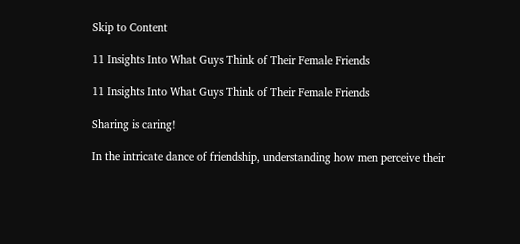Skip to Content

11 Insights Into What Guys Think of Their Female Friends

11 Insights Into What Guys Think of Their Female Friends

Sharing is caring!

In the intricate dance of friendship, understanding how men perceive their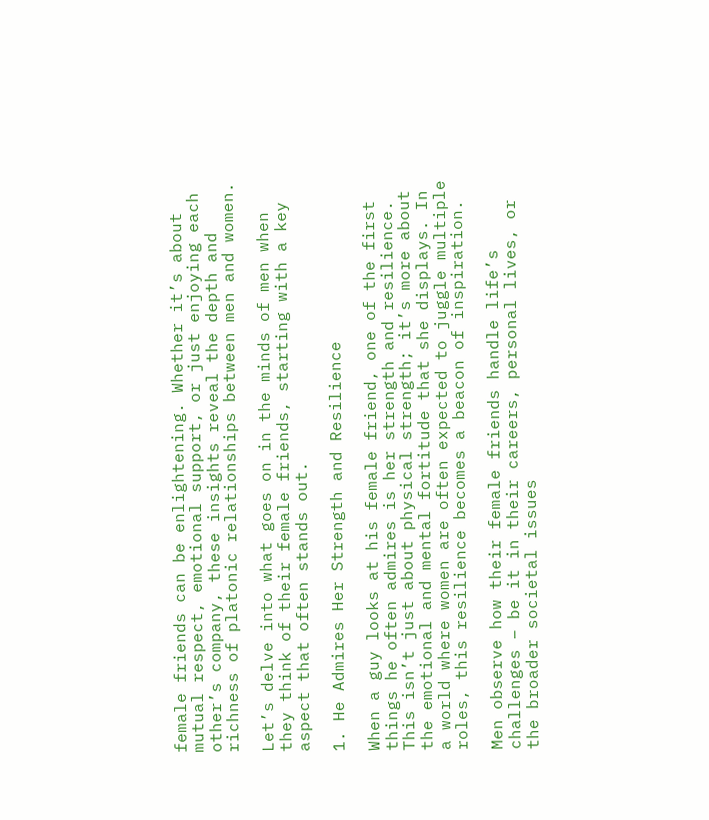female friends can be enlightening. Whether it’s about mutual respect, emotional support, or just enjoying each other’s company, these insights reveal the depth and richness of platonic relationships between men and women.

Let’s delve into what goes on in the minds of men when they think of their female friends, starting with a key aspect that often stands out.

1. He Admires Her Strength and Resilience

When a guy looks at his female friend, one of the first things he often admires is her strength and resilience. This isn’t just about physical strength; it’s more about the emotional and mental fortitude that she displays. In a world where women are often expected to juggle multiple roles, this resilience becomes a beacon of inspiration.

Men observe how their female friends handle life’s challenges – be it in their careers, personal lives, or the broader societal issues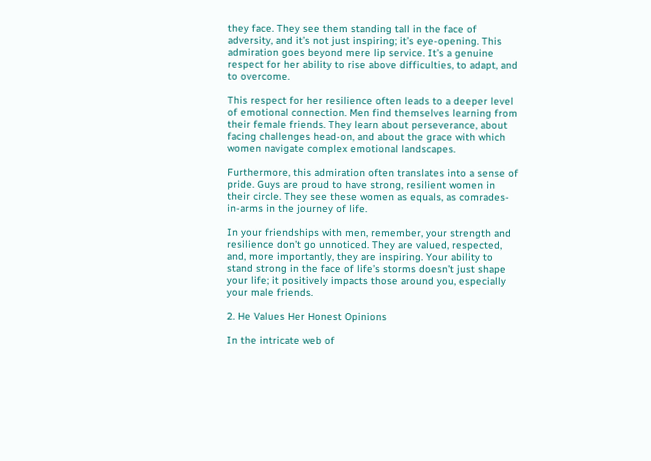they face. They see them standing tall in the face of adversity, and it’s not just inspiring; it’s eye-opening. This admiration goes beyond mere lip service. It’s a genuine respect for her ability to rise above difficulties, to adapt, and to overcome.

This respect for her resilience often leads to a deeper level of emotional connection. Men find themselves learning from their female friends. They learn about perseverance, about facing challenges head-on, and about the grace with which women navigate complex emotional landscapes.

Furthermore, this admiration often translates into a sense of pride. Guys are proud to have strong, resilient women in their circle. They see these women as equals, as comrades-in-arms in the journey of life.

In your friendships with men, remember, your strength and resilience don’t go unnoticed. They are valued, respected, and, more importantly, they are inspiring. Your ability to stand strong in the face of life’s storms doesn’t just shape your life; it positively impacts those around you, especially your male friends.

2. He Values Her Honest Opinions

In the intricate web of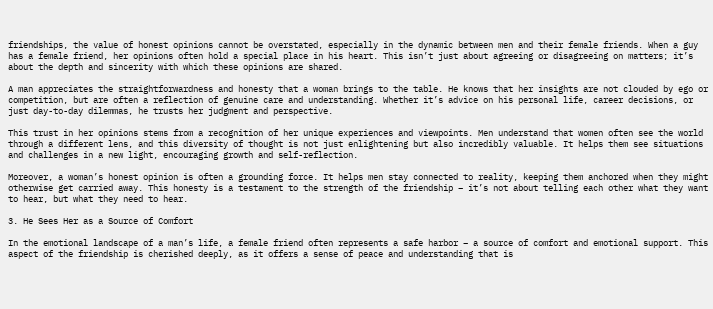friendships, the value of honest opinions cannot be overstated, especially in the dynamic between men and their female friends. When a guy has a female friend, her opinions often hold a special place in his heart. This isn’t just about agreeing or disagreeing on matters; it’s about the depth and sincerity with which these opinions are shared.

A man appreciates the straightforwardness and honesty that a woman brings to the table. He knows that her insights are not clouded by ego or competition, but are often a reflection of genuine care and understanding. Whether it’s advice on his personal life, career decisions, or just day-to-day dilemmas, he trusts her judgment and perspective.

This trust in her opinions stems from a recognition of her unique experiences and viewpoints. Men understand that women often see the world through a different lens, and this diversity of thought is not just enlightening but also incredibly valuable. It helps them see situations and challenges in a new light, encouraging growth and self-reflection.

Moreover, a woman’s honest opinion is often a grounding force. It helps men stay connected to reality, keeping them anchored when they might otherwise get carried away. This honesty is a testament to the strength of the friendship – it’s not about telling each other what they want to hear, but what they need to hear.

3. He Sees Her as a Source of Comfort

In the emotional landscape of a man’s life, a female friend often represents a safe harbor – a source of comfort and emotional support. This aspect of the friendship is cherished deeply, as it offers a sense of peace and understanding that is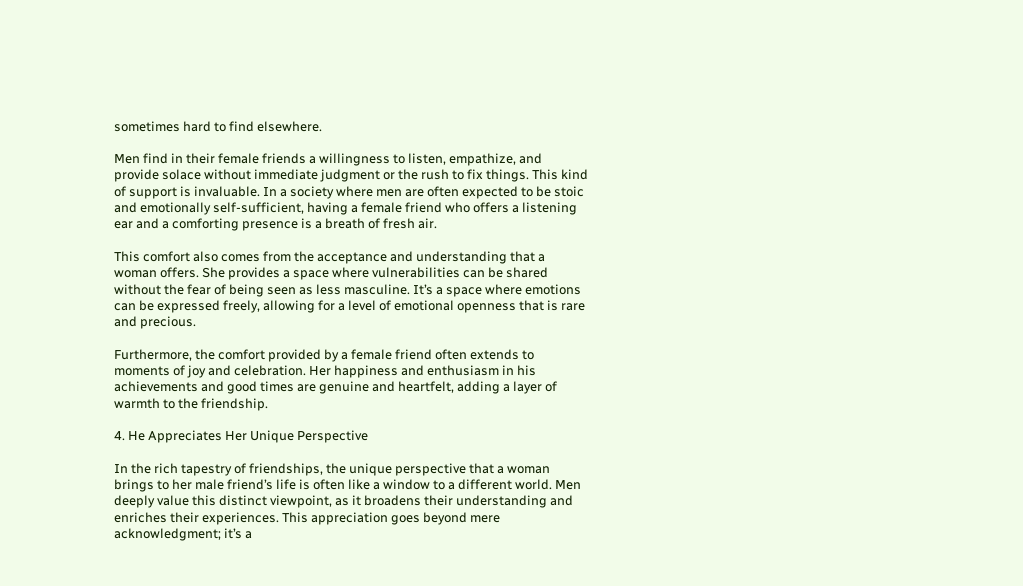sometimes hard to find elsewhere.

Men find in their female friends a willingness to listen, empathize, and provide solace without immediate judgment or the rush to fix things. This kind of support is invaluable. In a society where men are often expected to be stoic and emotionally self-sufficient, having a female friend who offers a listening ear and a comforting presence is a breath of fresh air.

This comfort also comes from the acceptance and understanding that a woman offers. She provides a space where vulnerabilities can be shared without the fear of being seen as less masculine. It’s a space where emotions can be expressed freely, allowing for a level of emotional openness that is rare and precious.

Furthermore, the comfort provided by a female friend often extends to moments of joy and celebration. Her happiness and enthusiasm in his achievements and good times are genuine and heartfelt, adding a layer of warmth to the friendship.

4. He Appreciates Her Unique Perspective

In the rich tapestry of friendships, the unique perspective that a woman brings to her male friend’s life is often like a window to a different world. Men deeply value this distinct viewpoint, as it broadens their understanding and enriches their experiences. This appreciation goes beyond mere acknowledgment; it’s a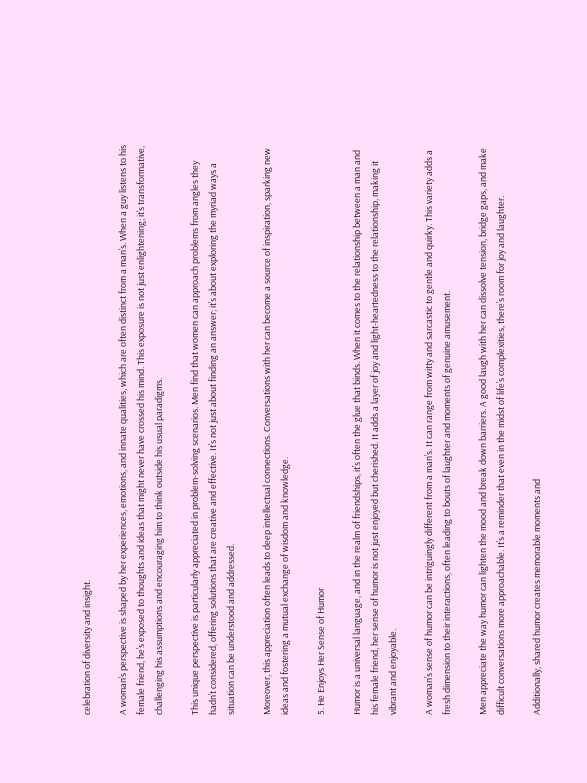celebration of diversity and insight.

A woman’s perspective is shaped by her experiences, emotions, and innate qualities, which are often distinct from a man’s. When a guy listens to his female friend, he’s exposed to thoughts and ideas that might never have crossed his mind. This exposure is not just enlightening; it’s transformative, challenging his assumptions and encouraging him to think outside his usual paradigms.

This unique perspective is particularly appreciated in problem-solving scenarios. Men find that women can approach problems from angles they hadn’t considered, offering solutions that are creative and effective. It’s not just about finding an answer; it’s about exploring the myriad ways a situation can be understood and addressed.

Moreover, this appreciation often leads to deep intellectual connections. Conversations with her can become a source of inspiration, sparking new ideas and fostering a mutual exchange of wisdom and knowledge.

5. He Enjoys Her Sense of Humor

Humor is a universal language, and in the realm of friendships, it’s often the glue that binds. When it comes to the relationship between a man and his female friend, her sense of humor is not just enjoyed but cherished. It adds a layer of joy and light-heartedness to the relationship, making it vibrant and enjoyable.

A woman’s sense of humor can be intriguingly different from a man’s. It can range from witty and sarcastic to gentle and quirky. This variety adds a fresh dimension to their interactions, often leading to bouts of laughter and moments of genuine amusement.

Men appreciate the way humor can lighten the mood and break down barriers. A good laugh with her can dissolve tension, bridge gaps, and make difficult conversations more approachable. It’s a reminder that even in the midst of life’s complexities, there’s room for joy and laughter.

Additionally, shared humor creates memorable moments and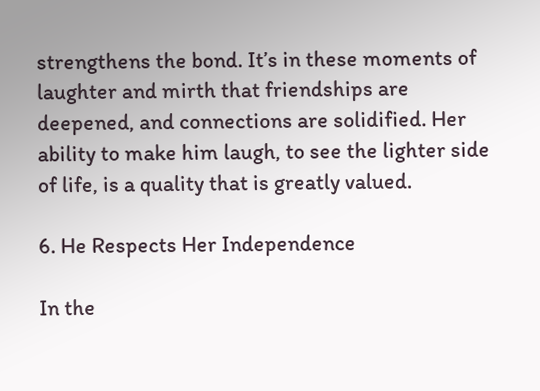strengthens the bond. It’s in these moments of laughter and mirth that friendships are deepened, and connections are solidified. Her ability to make him laugh, to see the lighter side of life, is a quality that is greatly valued.

6. He Respects Her Independence

In the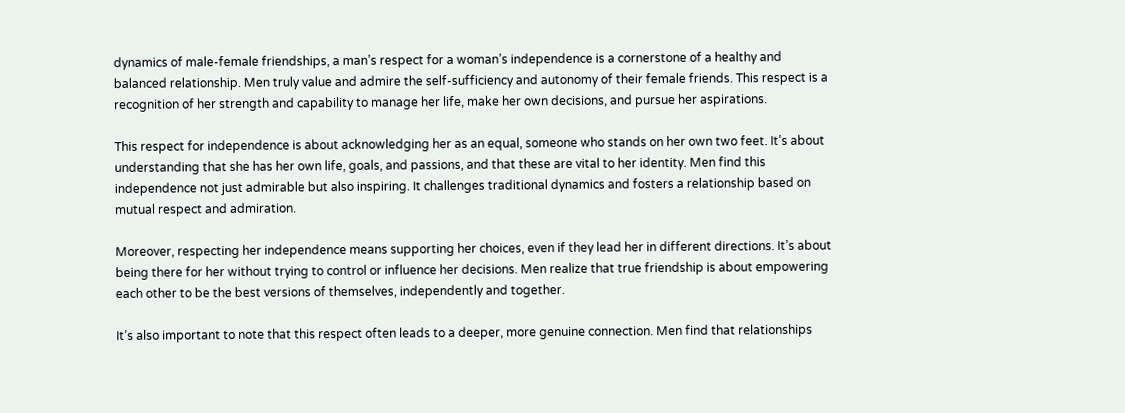dynamics of male-female friendships, a man’s respect for a woman’s independence is a cornerstone of a healthy and balanced relationship. Men truly value and admire the self-sufficiency and autonomy of their female friends. This respect is a recognition of her strength and capability to manage her life, make her own decisions, and pursue her aspirations.

This respect for independence is about acknowledging her as an equal, someone who stands on her own two feet. It’s about understanding that she has her own life, goals, and passions, and that these are vital to her identity. Men find this independence not just admirable but also inspiring. It challenges traditional dynamics and fosters a relationship based on mutual respect and admiration.

Moreover, respecting her independence means supporting her choices, even if they lead her in different directions. It’s about being there for her without trying to control or influence her decisions. Men realize that true friendship is about empowering each other to be the best versions of themselves, independently and together.

It’s also important to note that this respect often leads to a deeper, more genuine connection. Men find that relationships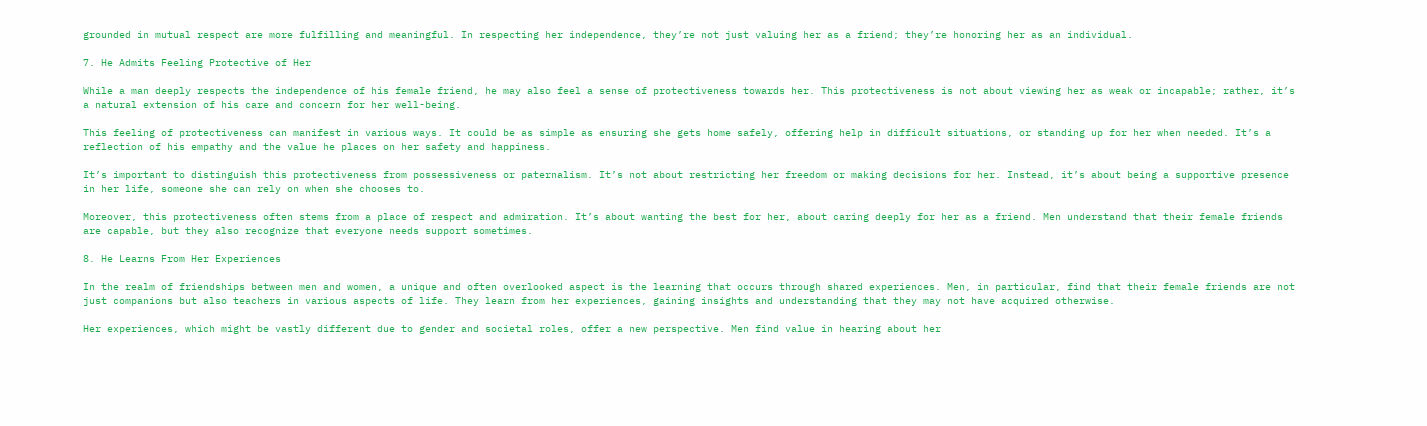grounded in mutual respect are more fulfilling and meaningful. In respecting her independence, they’re not just valuing her as a friend; they’re honoring her as an individual.

7. He Admits Feeling Protective of Her

While a man deeply respects the independence of his female friend, he may also feel a sense of protectiveness towards her. This protectiveness is not about viewing her as weak or incapable; rather, it’s a natural extension of his care and concern for her well-being.

This feeling of protectiveness can manifest in various ways. It could be as simple as ensuring she gets home safely, offering help in difficult situations, or standing up for her when needed. It’s a reflection of his empathy and the value he places on her safety and happiness.

It’s important to distinguish this protectiveness from possessiveness or paternalism. It’s not about restricting her freedom or making decisions for her. Instead, it’s about being a supportive presence in her life, someone she can rely on when she chooses to.

Moreover, this protectiveness often stems from a place of respect and admiration. It’s about wanting the best for her, about caring deeply for her as a friend. Men understand that their female friends are capable, but they also recognize that everyone needs support sometimes.

8. He Learns From Her Experiences

In the realm of friendships between men and women, a unique and often overlooked aspect is the learning that occurs through shared experiences. Men, in particular, find that their female friends are not just companions but also teachers in various aspects of life. They learn from her experiences, gaining insights and understanding that they may not have acquired otherwise.

Her experiences, which might be vastly different due to gender and societal roles, offer a new perspective. Men find value in hearing about her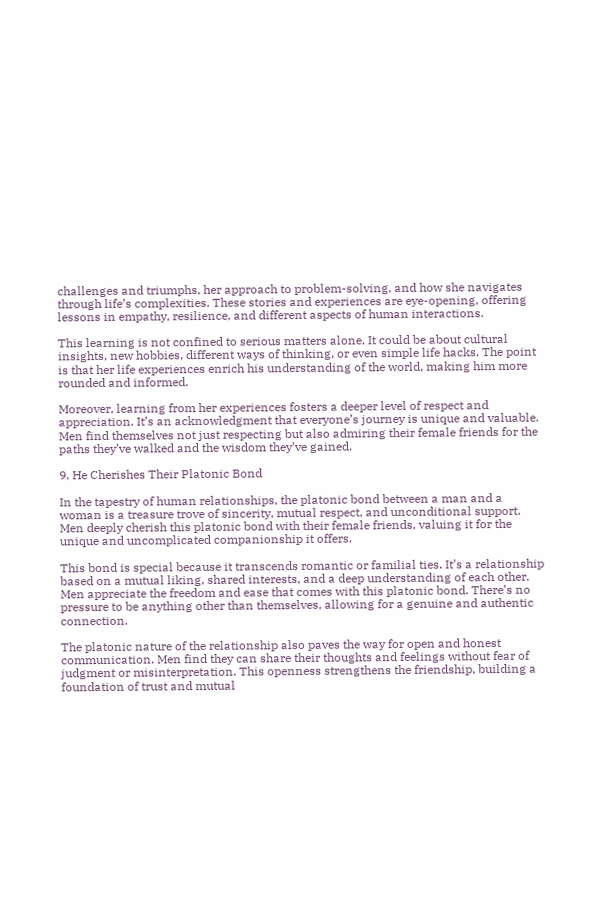challenges and triumphs, her approach to problem-solving, and how she navigates through life’s complexities. These stories and experiences are eye-opening, offering lessons in empathy, resilience, and different aspects of human interactions.

This learning is not confined to serious matters alone. It could be about cultural insights, new hobbies, different ways of thinking, or even simple life hacks. The point is that her life experiences enrich his understanding of the world, making him more rounded and informed.

Moreover, learning from her experiences fosters a deeper level of respect and appreciation. It’s an acknowledgment that everyone’s journey is unique and valuable. Men find themselves not just respecting but also admiring their female friends for the paths they’ve walked and the wisdom they’ve gained.

9. He Cherishes Their Platonic Bond

In the tapestry of human relationships, the platonic bond between a man and a woman is a treasure trove of sincerity, mutual respect, and unconditional support. Men deeply cherish this platonic bond with their female friends, valuing it for the unique and uncomplicated companionship it offers.

This bond is special because it transcends romantic or familial ties. It’s a relationship based on a mutual liking, shared interests, and a deep understanding of each other. Men appreciate the freedom and ease that comes with this platonic bond. There’s no pressure to be anything other than themselves, allowing for a genuine and authentic connection.

The platonic nature of the relationship also paves the way for open and honest communication. Men find they can share their thoughts and feelings without fear of judgment or misinterpretation. This openness strengthens the friendship, building a foundation of trust and mutual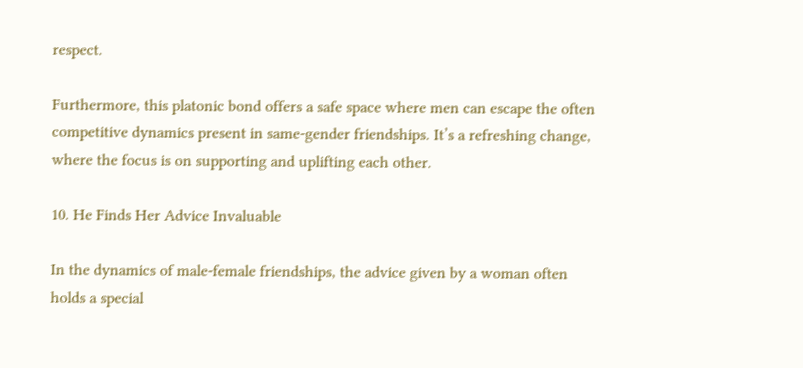respect.

Furthermore, this platonic bond offers a safe space where men can escape the often competitive dynamics present in same-gender friendships. It’s a refreshing change, where the focus is on supporting and uplifting each other.

10. He Finds Her Advice Invaluable

In the dynamics of male-female friendships, the advice given by a woman often holds a special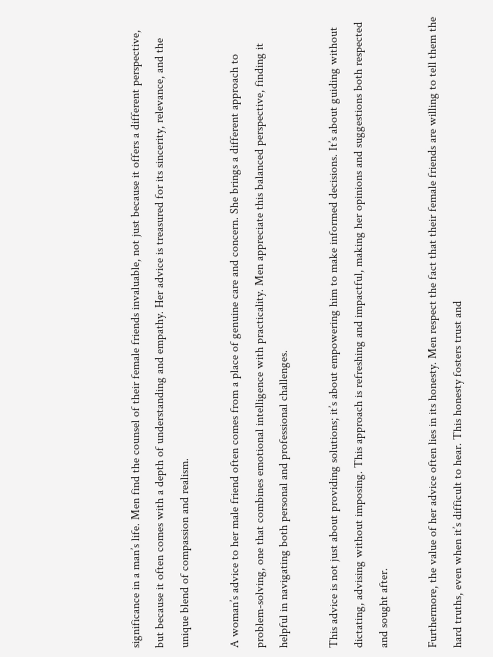significance in a man’s life. Men find the counsel of their female friends invaluable, not just because it offers a different perspective, but because it often comes with a depth of understanding and empathy. Her advice is treasured for its sincerity, relevance, and the unique blend of compassion and realism.

A woman’s advice to her male friend often comes from a place of genuine care and concern. She brings a different approach to problem-solving, one that combines emotional intelligence with practicality. Men appreciate this balanced perspective, finding it helpful in navigating both personal and professional challenges.

This advice is not just about providing solutions; it’s about empowering him to make informed decisions. It’s about guiding without dictating, advising without imposing. This approach is refreshing and impactful, making her opinions and suggestions both respected and sought after.

Furthermore, the value of her advice often lies in its honesty. Men respect the fact that their female friends are willing to tell them the hard truths, even when it’s difficult to hear. This honesty fosters trust and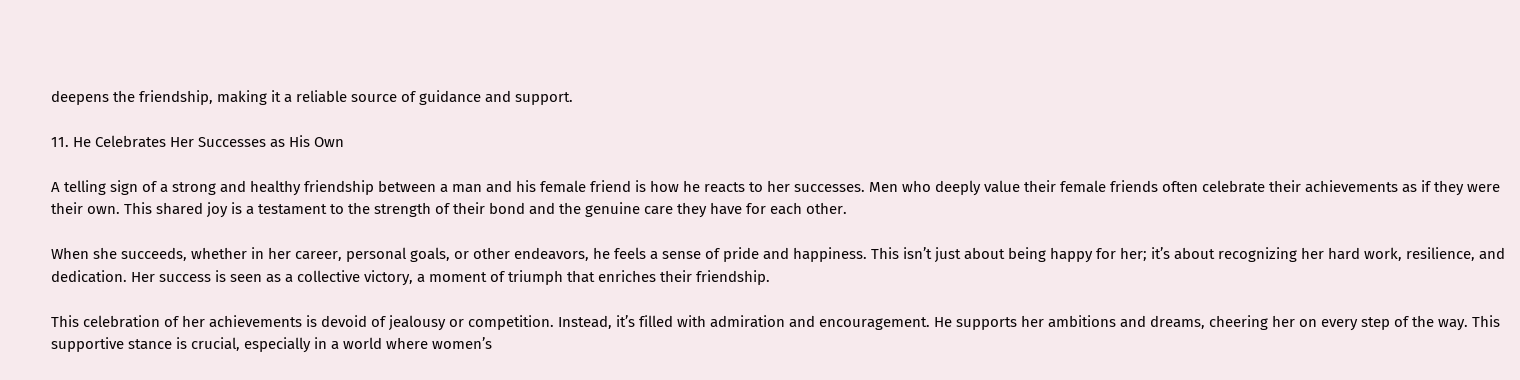deepens the friendship, making it a reliable source of guidance and support.

11. He Celebrates Her Successes as His Own

A telling sign of a strong and healthy friendship between a man and his female friend is how he reacts to her successes. Men who deeply value their female friends often celebrate their achievements as if they were their own. This shared joy is a testament to the strength of their bond and the genuine care they have for each other.

When she succeeds, whether in her career, personal goals, or other endeavors, he feels a sense of pride and happiness. This isn’t just about being happy for her; it’s about recognizing her hard work, resilience, and dedication. Her success is seen as a collective victory, a moment of triumph that enriches their friendship.

This celebration of her achievements is devoid of jealousy or competition. Instead, it’s filled with admiration and encouragement. He supports her ambitions and dreams, cheering her on every step of the way. This supportive stance is crucial, especially in a world where women’s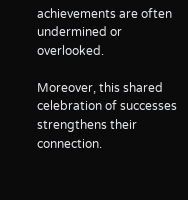achievements are often undermined or overlooked.

Moreover, this shared celebration of successes strengthens their connection.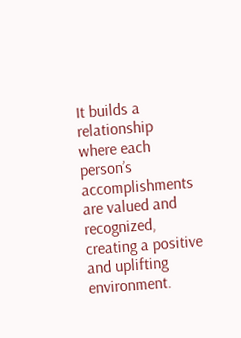It builds a relationship where each person’s accomplishments are valued and recognized, creating a positive and uplifting environment.